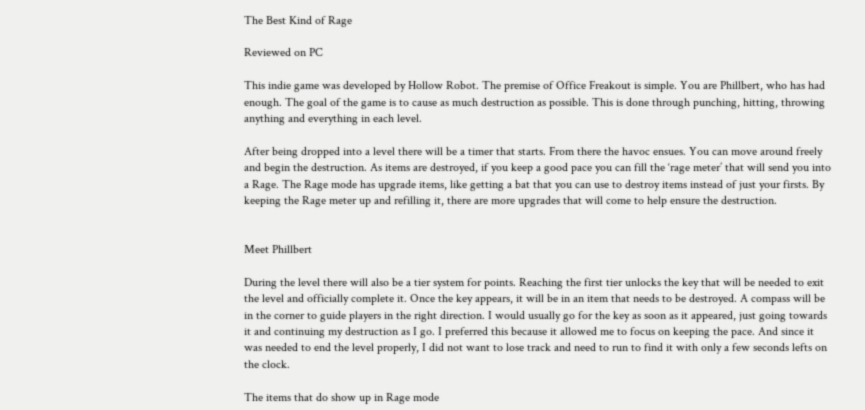The Best Kind of Rage

Reviewed on PC

This indie game was developed by Hollow Robot. The premise of Office Freakout is simple. You are Phillbert, who has had enough. The goal of the game is to cause as much destruction as possible. This is done through punching, hitting, throwing anything and everything in each level.

After being dropped into a level there will be a timer that starts. From there the havoc ensues. You can move around freely and begin the destruction. As items are destroyed, if you keep a good pace you can fill the ‘rage meter’ that will send you into a Rage. The Rage mode has upgrade items, like getting a bat that you can use to destroy items instead of just your firsts. By keeping the Rage meter up and refilling it, there are more upgrades that will come to help ensure the destruction.


Meet Phillbert

During the level there will also be a tier system for points. Reaching the first tier unlocks the key that will be needed to exit the level and officially complete it. Once the key appears, it will be in an item that needs to be destroyed. A compass will be in the corner to guide players in the right direction. I would usually go for the key as soon as it appeared, just going towards it and continuing my destruction as I go. I preferred this because it allowed me to focus on keeping the pace. And since it was needed to end the level properly, I did not want to lose track and need to run to find it with only a few seconds lefts on the clock.

The items that do show up in Rage mode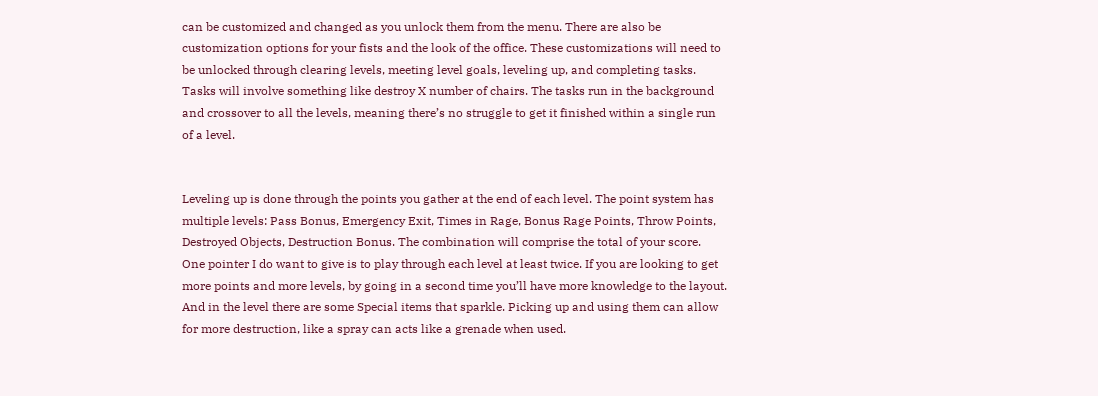can be customized and changed as you unlock them from the menu. There are also be customization options for your fists and the look of the office. These customizations will need to be unlocked through clearing levels, meeting level goals, leveling up, and completing tasks. Tasks will involve something like destroy X number of chairs. The tasks run in the background and crossover to all the levels, meaning there’s no struggle to get it finished within a single run of a level.


Leveling up is done through the points you gather at the end of each level. The point system has multiple levels: Pass Bonus, Emergency Exit, Times in Rage, Bonus Rage Points, Throw Points, Destroyed Objects, Destruction Bonus. The combination will comprise the total of your score.  One pointer I do want to give is to play through each level at least twice. If you are looking to get more points and more levels, by going in a second time you’ll have more knowledge to the layout. And in the level there are some Special items that sparkle. Picking up and using them can allow for more destruction, like a spray can acts like a grenade when used.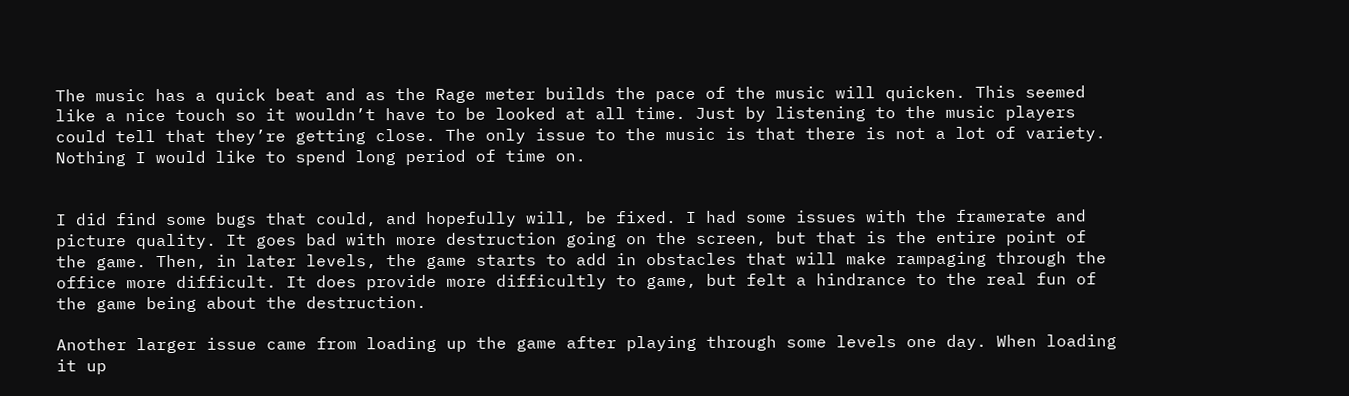The music has a quick beat and as the Rage meter builds the pace of the music will quicken. This seemed like a nice touch so it wouldn’t have to be looked at all time. Just by listening to the music players could tell that they’re getting close. The only issue to the music is that there is not a lot of variety. Nothing I would like to spend long period of time on.


I did find some bugs that could, and hopefully will, be fixed. I had some issues with the framerate and picture quality. It goes bad with more destruction going on the screen, but that is the entire point of the game. Then, in later levels, the game starts to add in obstacles that will make rampaging through the office more difficult. It does provide more difficultly to game, but felt a hindrance to the real fun of the game being about the destruction.

Another larger issue came from loading up the game after playing through some levels one day. When loading it up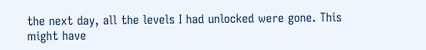the next day, all the levels I had unlocked were gone. This might have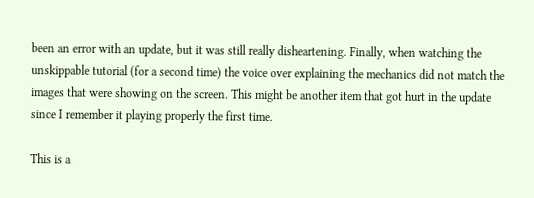been an error with an update, but it was still really disheartening. Finally, when watching the unskippable tutorial (for a second time) the voice over explaining the mechanics did not match the images that were showing on the screen. This might be another item that got hurt in the update since I remember it playing properly the first time.

This is a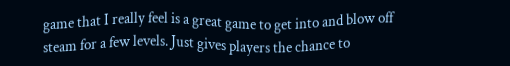game that I really feel is a great game to get into and blow off steam for a few levels. Just gives players the chance to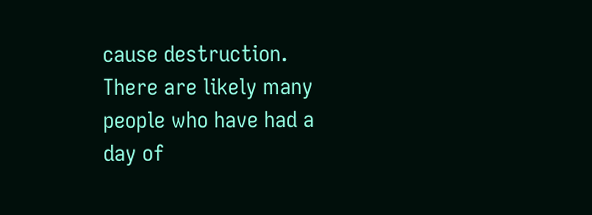cause destruction. There are likely many people who have had a day of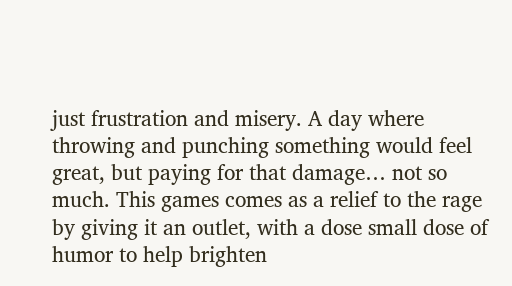just frustration and misery. A day where throwing and punching something would feel great, but paying for that damage… not so much. This games comes as a relief to the rage by giving it an outlet, with a dose small dose of humor to help brighten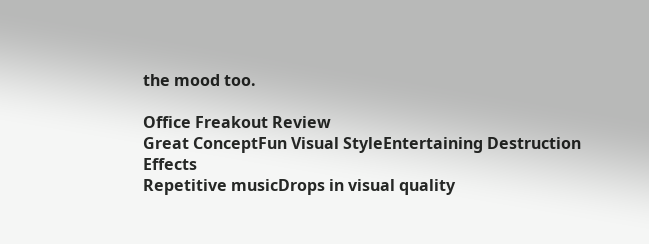the mood too.

Office Freakout Review
Great ConceptFun Visual StyleEntertaining Destruction Effects
Repetitive musicDrops in visual quality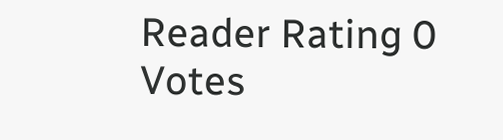Reader Rating 0 Votes